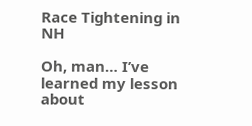Race Tightening in NH

Oh, man… I’ve learned my lesson about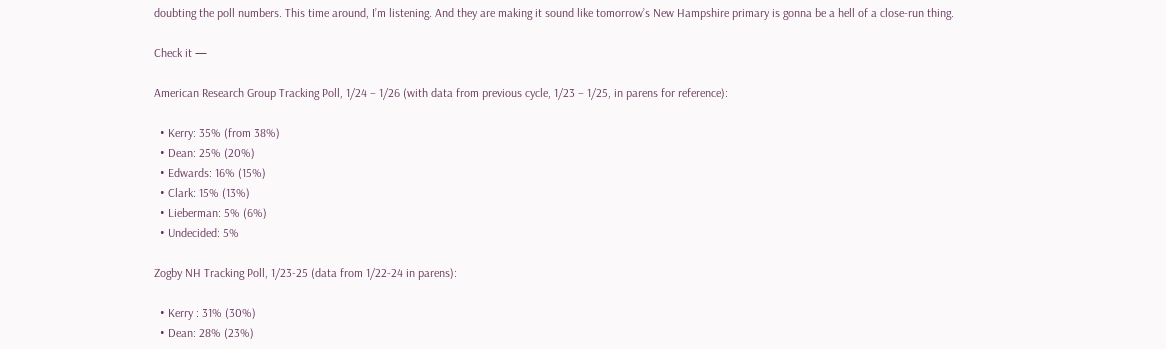doubting the poll numbers. This time around, I’m listening. And they are making it sound like tomorrow’s New Hampshire primary is gonna be a hell of a close-run thing.

Check it —

American Research Group Tracking Poll, 1/24 – 1/26 (with data from previous cycle, 1/23 – 1/25, in parens for reference):

  • Kerry: 35% (from 38%)
  • Dean: 25% (20%)
  • Edwards: 16% (15%)
  • Clark: 15% (13%)
  • Lieberman: 5% (6%)
  • Undecided: 5%

Zogby NH Tracking Poll, 1/23-25 (data from 1/22-24 in parens):

  • Kerry : 31% (30%)
  • Dean: 28% (23%)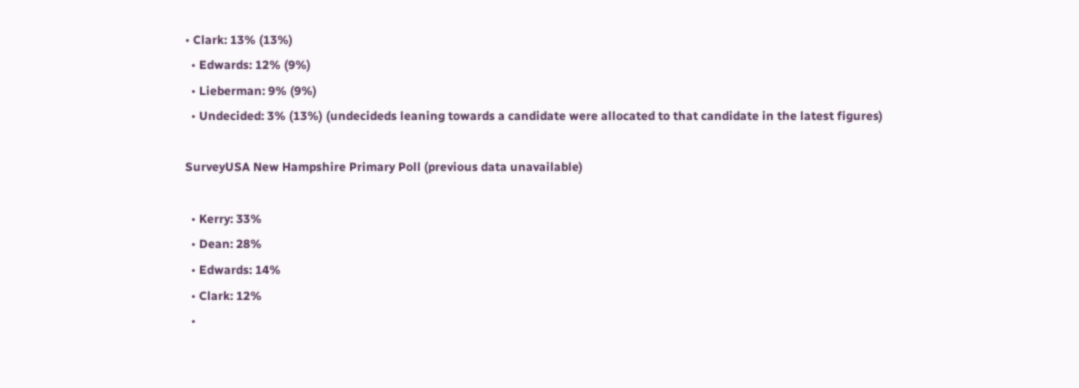• Clark: 13% (13%)
  • Edwards: 12% (9%)
  • Lieberman: 9% (9%)
  • Undecided: 3% (13%) (undecideds leaning towards a candidate were allocated to that candidate in the latest figures)

SurveyUSA New Hampshire Primary Poll (previous data unavailable)

  • Kerry: 33%
  • Dean: 28%
  • Edwards: 14%
  • Clark: 12%
  •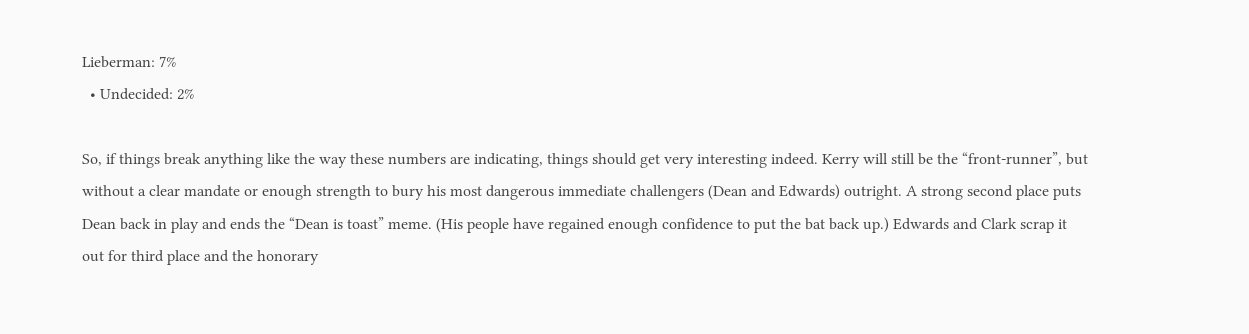Lieberman: 7%
  • Undecided: 2%

So, if things break anything like the way these numbers are indicating, things should get very interesting indeed. Kerry will still be the “front-runner”, but without a clear mandate or enough strength to bury his most dangerous immediate challengers (Dean and Edwards) outright. A strong second place puts Dean back in play and ends the “Dean is toast” meme. (His people have regained enough confidence to put the bat back up.) Edwards and Clark scrap it out for third place and the honorary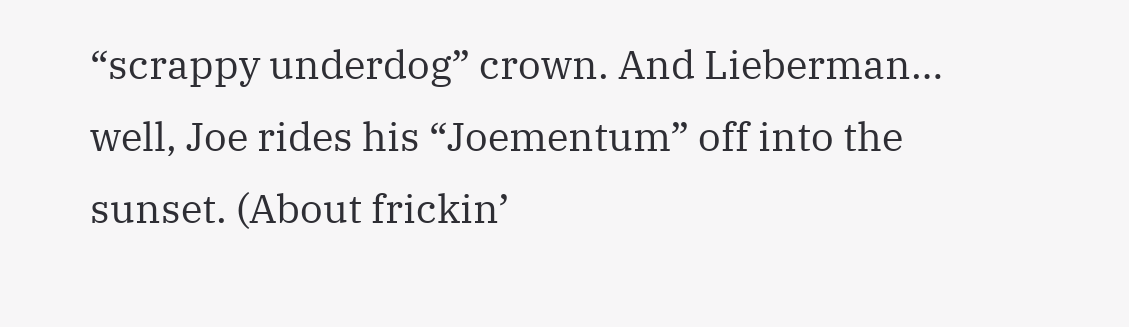“scrappy underdog” crown. And Lieberman… well, Joe rides his “Joementum” off into the sunset. (About frickin’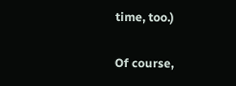time, too.)

Of course,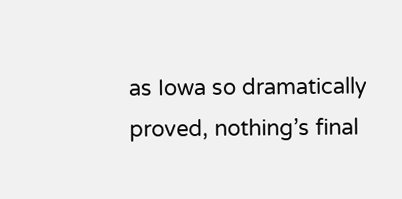as Iowa so dramatically proved, nothing’s final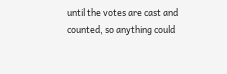until the votes are cast and counted, so anything could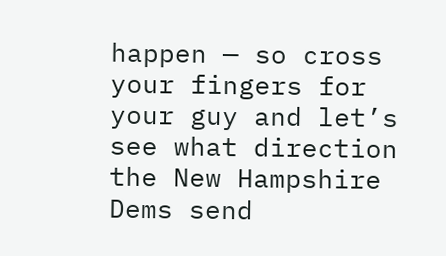happen — so cross your fingers for your guy and let’s see what direction the New Hampshire Dems send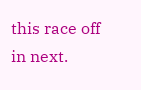this race off in next.